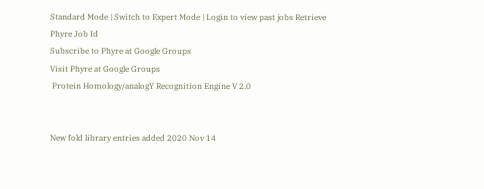Standard Mode | Switch to Expert Mode | Login to view past jobs Retrieve Phyre Job Id
Subscribe to Phyre at Google Groups
Visit Phyre at Google Groups
 Protein Homology/analogY Recognition Engine V 2.0


New fold library entries added 2020 Nov 14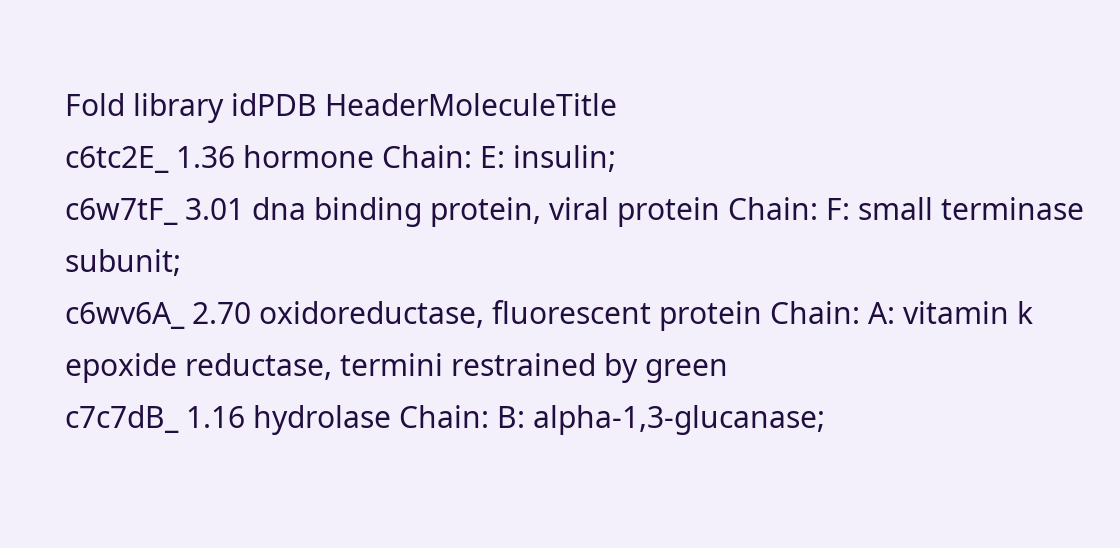Fold library idPDB HeaderMoleculeTitle
c6tc2E_ 1.36 hormone Chain: E: insulin;
c6w7tF_ 3.01 dna binding protein, viral protein Chain: F: small terminase subunit;
c6wv6A_ 2.70 oxidoreductase, fluorescent protein Chain: A: vitamin k epoxide reductase, termini restrained by green
c7c7dB_ 1.16 hydrolase Chain: B: alpha-1,3-glucanase;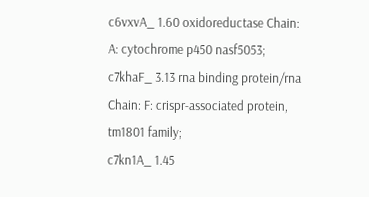c6vxvA_ 1.60 oxidoreductase Chain: A: cytochrome p450 nasf5053;
c7khaF_ 3.13 rna binding protein/rna Chain: F: crispr-associated protein, tm1801 family;
c7kn1A_ 1.45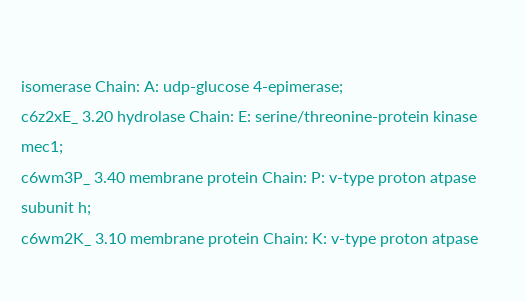isomerase Chain: A: udp-glucose 4-epimerase;
c6z2xE_ 3.20 hydrolase Chain: E: serine/threonine-protein kinase mec1;
c6wm3P_ 3.40 membrane protein Chain: P: v-type proton atpase subunit h;
c6wm2K_ 3.10 membrane protein Chain: K: v-type proton atpase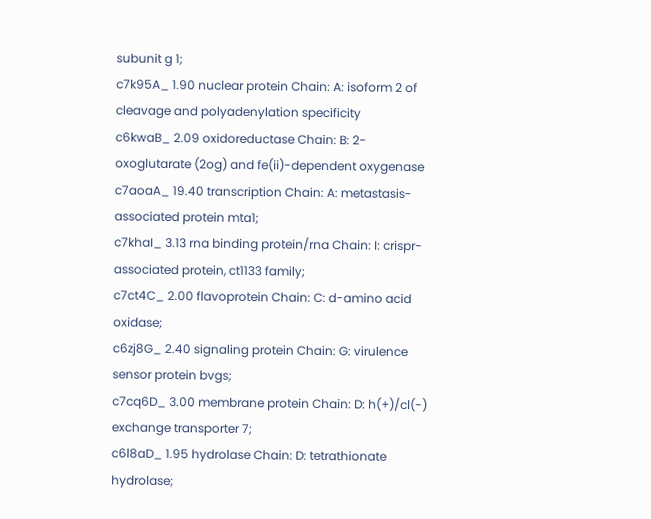subunit g 1;
c7k95A_ 1.90 nuclear protein Chain: A: isoform 2 of cleavage and polyadenylation specificity
c6kwaB_ 2.09 oxidoreductase Chain: B: 2-oxoglutarate (2og) and fe(ii)-dependent oxygenase
c7aoaA_ 19.40 transcription Chain: A: metastasis-associated protein mta1;
c7khaI_ 3.13 rna binding protein/rna Chain: I: crispr-associated protein, ct1133 family;
c7ct4C_ 2.00 flavoprotein Chain: C: d-amino acid oxidase;
c6zj8G_ 2.40 signaling protein Chain: G: virulence sensor protein bvgs;
c7cq6D_ 3.00 membrane protein Chain: D: h(+)/cl(-) exchange transporter 7;
c6l8aD_ 1.95 hydrolase Chain: D: tetrathionate hydrolase;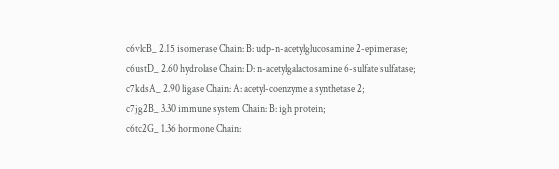c6vlcB_ 2.15 isomerase Chain: B: udp-n-acetylglucosamine 2-epimerase;
c6ustD_ 2.60 hydrolase Chain: D: n-acetylgalactosamine 6-sulfate sulfatase;
c7kdsA_ 2.90 ligase Chain: A: acetyl-coenzyme a synthetase 2;
c7jg2B_ 3.30 immune system Chain: B: igh protein;
c6tc2G_ 1.36 hormone Chain: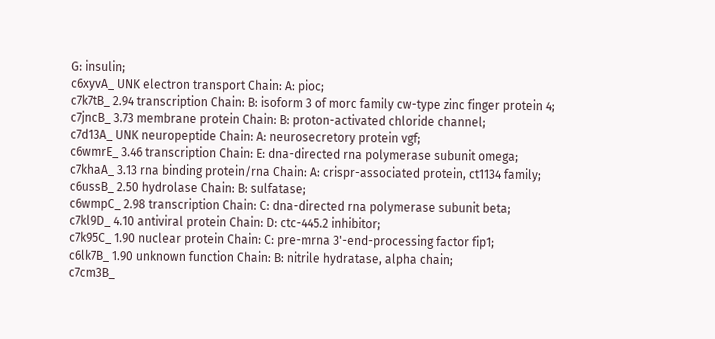G: insulin;
c6xyvA_ UNK electron transport Chain: A: pioc;
c7k7tB_ 2.94 transcription Chain: B: isoform 3 of morc family cw-type zinc finger protein 4;
c7jncB_ 3.73 membrane protein Chain: B: proton-activated chloride channel;
c7d13A_ UNK neuropeptide Chain: A: neurosecretory protein vgf;
c6wmrE_ 3.46 transcription Chain: E: dna-directed rna polymerase subunit omega;
c7khaA_ 3.13 rna binding protein/rna Chain: A: crispr-associated protein, ct1134 family;
c6ussB_ 2.50 hydrolase Chain: B: sulfatase;
c6wmpC_ 2.98 transcription Chain: C: dna-directed rna polymerase subunit beta;
c7kl9D_ 4.10 antiviral protein Chain: D: ctc-445.2 inhibitor;
c7k95C_ 1.90 nuclear protein Chain: C: pre-mrna 3'-end-processing factor fip1;
c6lk7B_ 1.90 unknown function Chain: B: nitrile hydratase, alpha chain;
c7cm3B_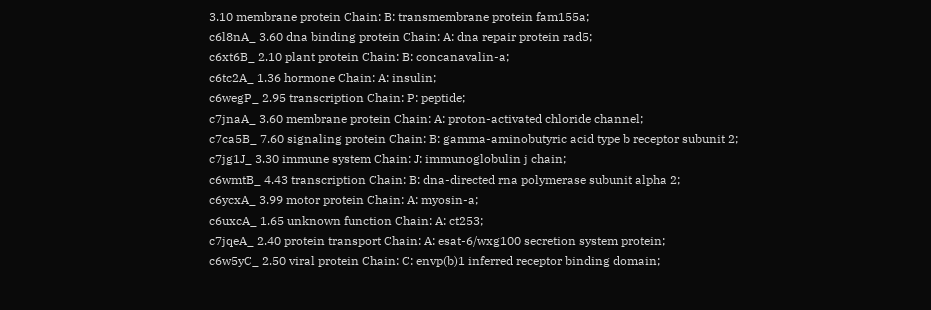3.10 membrane protein Chain: B: transmembrane protein fam155a;
c6l8nA_ 3.60 dna binding protein Chain: A: dna repair protein rad5;
c6xt6B_ 2.10 plant protein Chain: B: concanavalin-a;
c6tc2A_ 1.36 hormone Chain: A: insulin;
c6wegP_ 2.95 transcription Chain: P: peptide;
c7jnaA_ 3.60 membrane protein Chain: A: proton-activated chloride channel;
c7ca5B_ 7.60 signaling protein Chain: B: gamma-aminobutyric acid type b receptor subunit 2;
c7jg1J_ 3.30 immune system Chain: J: immunoglobulin j chain;
c6wmtB_ 4.43 transcription Chain: B: dna-directed rna polymerase subunit alpha 2;
c6ycxA_ 3.99 motor protein Chain: A: myosin-a;
c6uxcA_ 1.65 unknown function Chain: A: ct253;
c7jqeA_ 2.40 protein transport Chain: A: esat-6/wxg100 secretion system protein;
c6w5yC_ 2.50 viral protein Chain: C: envp(b)1 inferred receptor binding domain;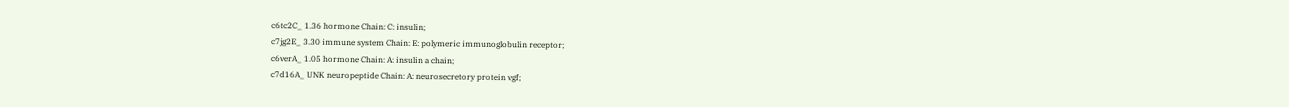c6tc2C_ 1.36 hormone Chain: C: insulin;
c7jg2E_ 3.30 immune system Chain: E: polymeric immunoglobulin receptor;
c6verA_ 1.05 hormone Chain: A: insulin a chain;
c7d16A_ UNK neuropeptide Chain: A: neurosecretory protein vgf;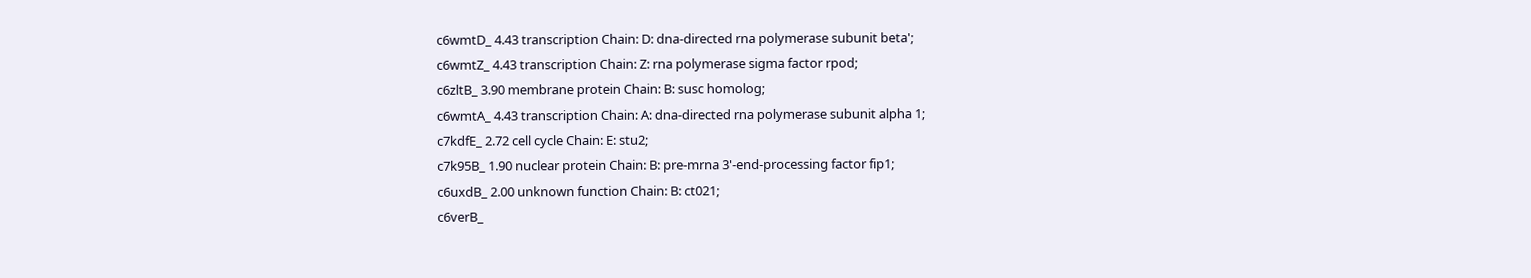c6wmtD_ 4.43 transcription Chain: D: dna-directed rna polymerase subunit beta';
c6wmtZ_ 4.43 transcription Chain: Z: rna polymerase sigma factor rpod;
c6zltB_ 3.90 membrane protein Chain: B: susc homolog;
c6wmtA_ 4.43 transcription Chain: A: dna-directed rna polymerase subunit alpha 1;
c7kdfE_ 2.72 cell cycle Chain: E: stu2;
c7k95B_ 1.90 nuclear protein Chain: B: pre-mrna 3'-end-processing factor fip1;
c6uxdB_ 2.00 unknown function Chain: B: ct021;
c6verB_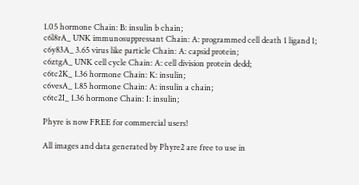1.05 hormone Chain: B: insulin b chain;
c6l8rA_ UNK immunosuppressant Chain: A: programmed cell death 1 ligand 1;
c6y83A_ 3.65 virus like particle Chain: A: capsid protein;
c6ztgA_ UNK cell cycle Chain: A: cell division protein dedd;
c6tc2K_ 1.36 hormone Chain: K: insulin;
c6vesA_ 1.85 hormone Chain: A: insulin a chain;
c6tc2I_ 1.36 hormone Chain: I: insulin;

Phyre is now FREE for commercial users!

All images and data generated by Phyre2 are free to use in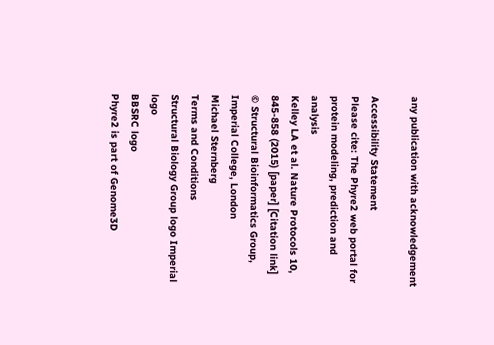any publication with acknowledgement

Accessibility Statement
Please cite: The Phyre2 web portal for protein modeling, prediction and analysis
Kelley LA et al. Nature Protocols 10, 845-858 (2015) [paper] [Citation link]
© Structural Bioinformatics Group, Imperial College, London
Michael Sternberg
Terms and Conditions
Structural Biology Group logo Imperial logo
BBSRC logo
Phyre2 is part of Genome3D